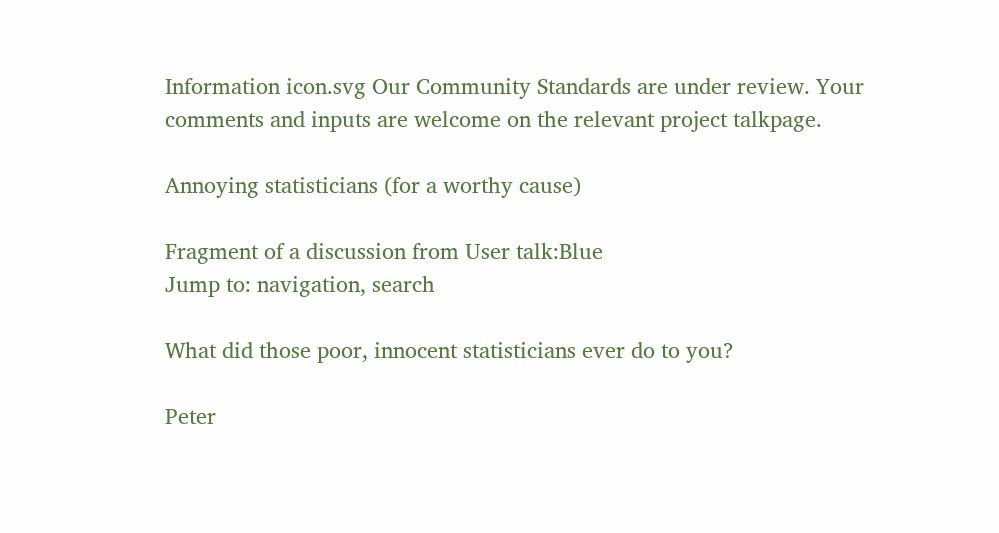Information icon.svg Our Community Standards are under review. Your comments and inputs are welcome on the relevant project talkpage.

Annoying statisticians (for a worthy cause)

Fragment of a discussion from User talk:Blue
Jump to: navigation, search

What did those poor, innocent statisticians ever do to you?

Peter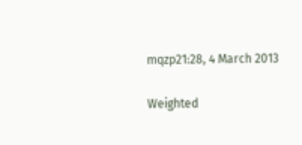mqzp21:28, 4 March 2013

Weighted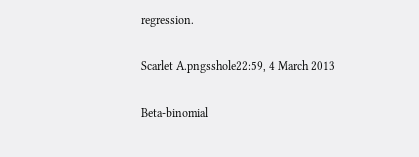regression.

Scarlet A.pngsshole22:59, 4 March 2013

Beta-binomial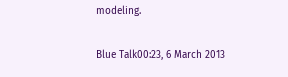modeling.

Blue Talk00:23, 6 March 2013